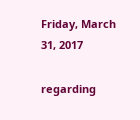Friday, March 31, 2017

regarding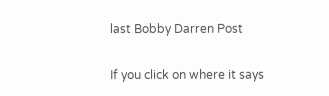last Bobby Darren Post

If you click on where it says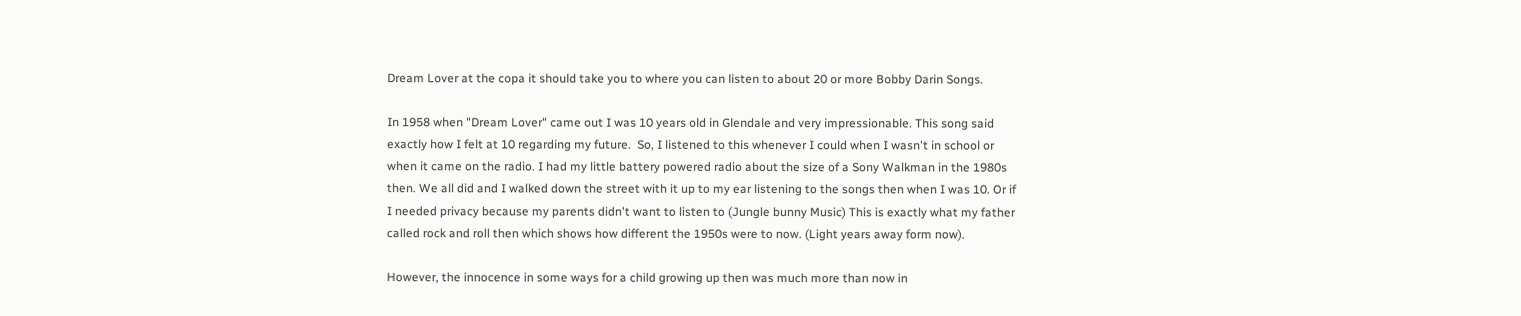Dream Lover at the copa it should take you to where you can listen to about 20 or more Bobby Darin Songs.

In 1958 when "Dream Lover" came out I was 10 years old in Glendale and very impressionable. This song said exactly how I felt at 10 regarding my future.  So, I listened to this whenever I could when I wasn't in school or when it came on the radio. I had my little battery powered radio about the size of a Sony Walkman in the 1980s then. We all did and I walked down the street with it up to my ear listening to the songs then when I was 10. Or if I needed privacy because my parents didn't want to listen to (Jungle bunny Music) This is exactly what my father called rock and roll then which shows how different the 1950s were to now. (Light years away form now).

However, the innocence in some ways for a child growing up then was much more than now in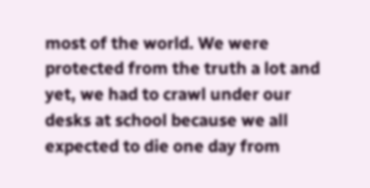most of the world. We were protected from the truth a lot and yet, we had to crawl under our desks at school because we all expected to die one day from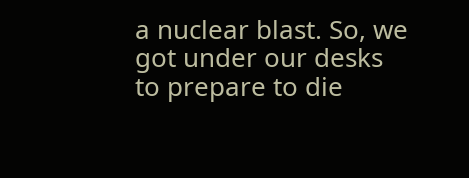a nuclear blast. So, we got under our desks to prepare to die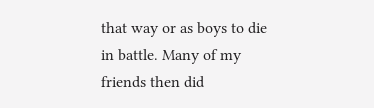that way or as boys to die in battle. Many of my friends then did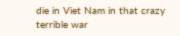die in Viet Nam in that crazy terrible war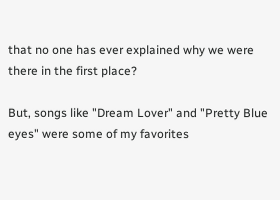that no one has ever explained why we were there in the first place?

But, songs like "Dream Lover" and "Pretty Blue eyes" were some of my favorites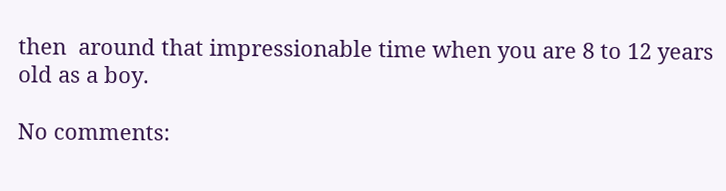then  around that impressionable time when you are 8 to 12 years old as a boy.

No comments: